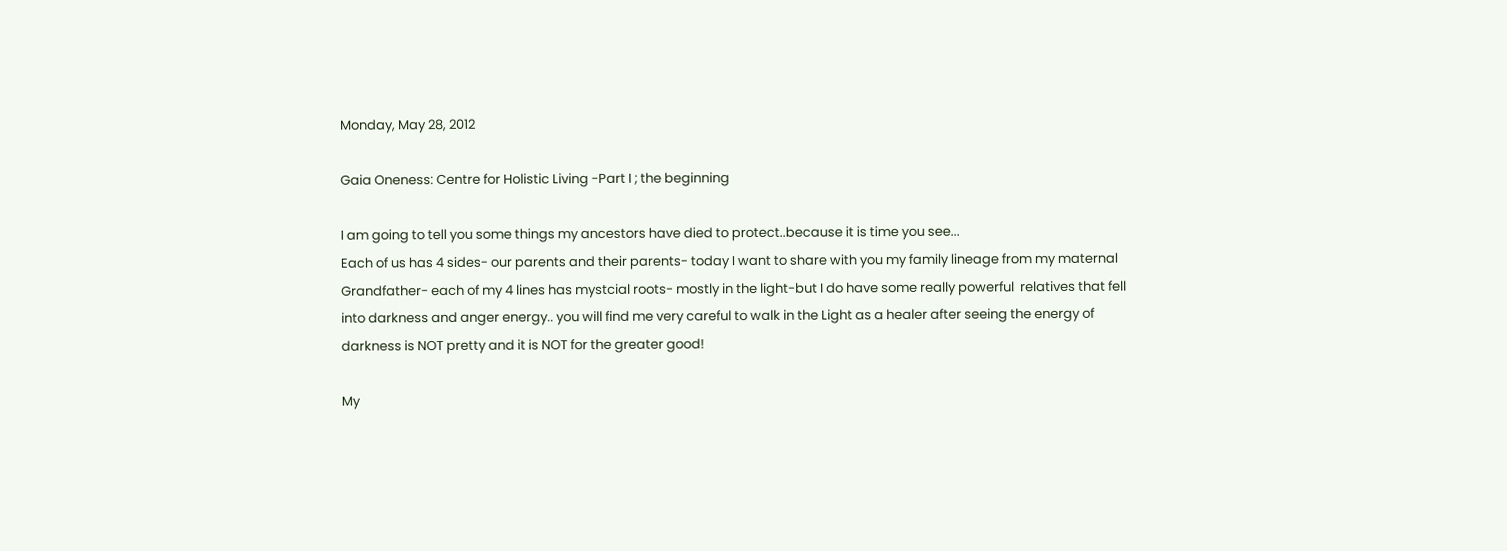Monday, May 28, 2012

Gaia Oneness: Centre for Holistic Living -Part I ; the beginning

I am going to tell you some things my ancestors have died to protect..because it is time you see...
Each of us has 4 sides- our parents and their parents- today I want to share with you my family lineage from my maternal Grandfather- each of my 4 lines has mystcial roots- mostly in the light-but I do have some really powerful  relatives that fell into darkness and anger energy.. you will find me very careful to walk in the Light as a healer after seeing the energy of darkness is NOT pretty and it is NOT for the greater good!

My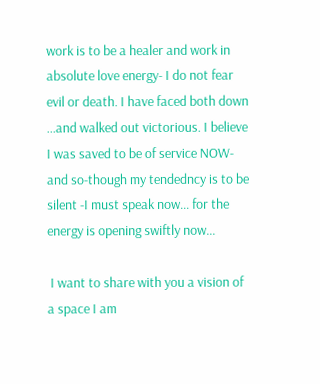work is to be a healer and work in absolute love energy- I do not fear evil or death. I have faced both down ...and walked out victorious. I believe I was saved to be of service NOW- and so-though my tendedncy is to be silent -I must speak now... for the energy is opening swiftly now...

 I want to share with you a vision of a space I am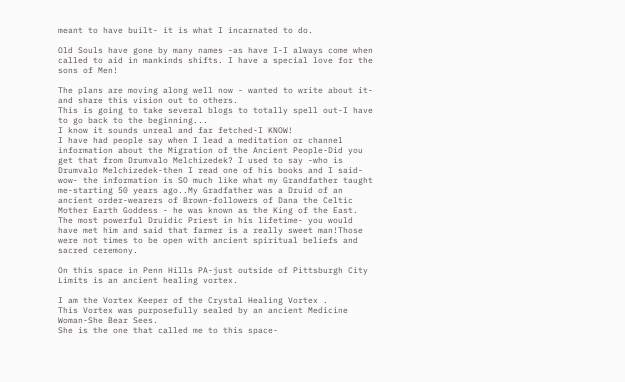meant to have built- it is what I incarnated to do.

Old Souls have gone by many names -as have I-I always come when called to aid in mankinds shifts. I have a special love for the sons of Men!

The plans are moving along well now - wanted to write about it- and share this vision out to others.
This is going to take several blogs to totally spell out-I have to go back to the beginning...
I know it sounds unreal and far fetched-I KNOW!
I have had people say when I lead a meditation or channel information about the Migration of the Ancient People-Did you get that from Drumvalo Melchizedek? I used to say -who is Drumvalo Melchizedek-then I read one of his books and I said-wow- the information is SO much like what my Grandfather taught me-starting 50 years ago..My Gradfather was a Druid of an ancient order-wearers of Brown-followers of Dana the Celtic Mother Earth Goddess - he was known as the King of the East. The most powerful Druidic Priest in his lifetime- you would have met him and said that farmer is a really sweet man!Those were not times to be open with ancient spiritual beliefs and sacred ceremony.

On this space in Penn Hills PA-just outside of Pittsburgh City Limits is an ancient healing vortex.

I am the Vortex Keeper of the Crystal Healing Vortex .
This Vortex was purposefully sealed by an ancient Medicine Woman-She Bear Sees.
She is the one that called me to this space-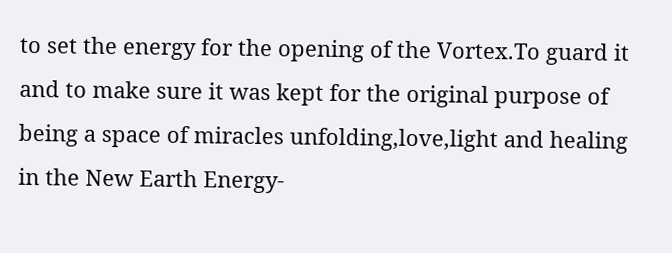to set the energy for the opening of the Vortex.To guard it and to make sure it was kept for the original purpose of being a space of miracles unfolding,love,light and healing in the New Earth Energy-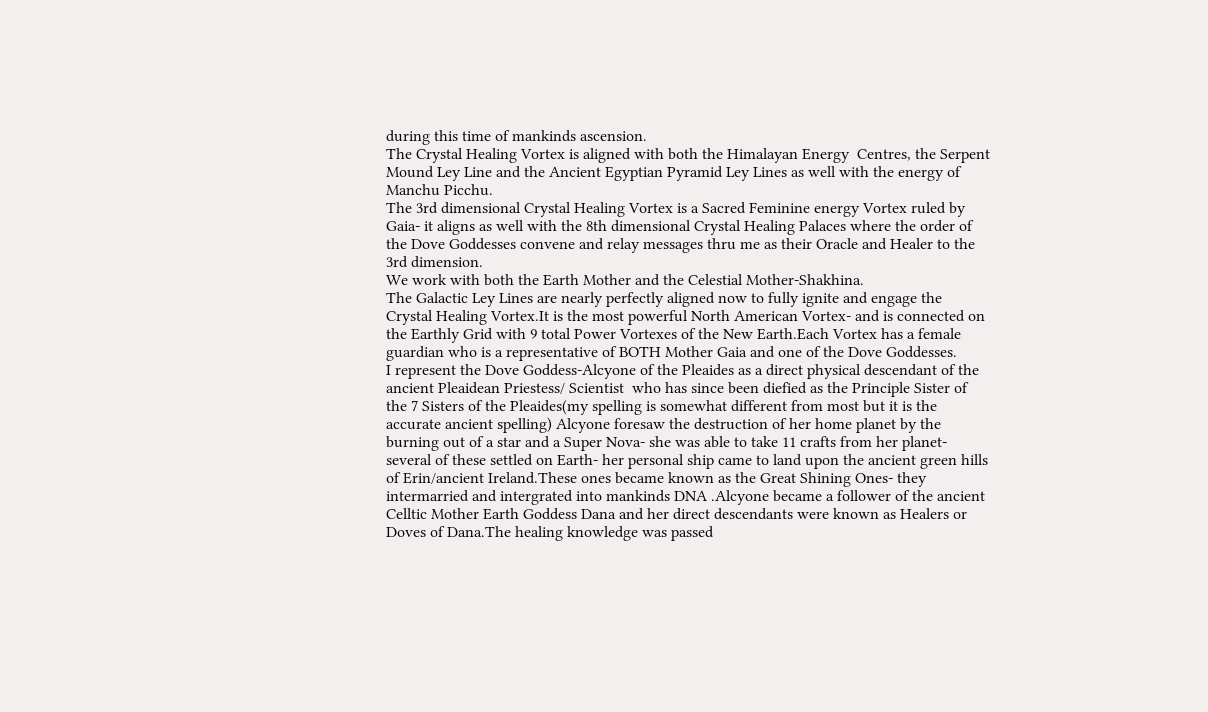during this time of mankinds ascension.
The Crystal Healing Vortex is aligned with both the Himalayan Energy  Centres, the Serpent Mound Ley Line and the Ancient Egyptian Pyramid Ley Lines as well with the energy of Manchu Picchu.
The 3rd dimensional Crystal Healing Vortex is a Sacred Feminine energy Vortex ruled by Gaia- it aligns as well with the 8th dimensional Crystal Healing Palaces where the order of the Dove Goddesses convene and relay messages thru me as their Oracle and Healer to the 3rd dimension.
We work with both the Earth Mother and the Celestial Mother-Shakhina.
The Galactic Ley Lines are nearly perfectly aligned now to fully ignite and engage the Crystal Healing Vortex.It is the most powerful North American Vortex- and is connected on the Earthly Grid with 9 total Power Vortexes of the New Earth.Each Vortex has a female guardian who is a representative of BOTH Mother Gaia and one of the Dove Goddesses.
I represent the Dove Goddess-Alcyone of the Pleaides as a direct physical descendant of the ancient Pleaidean Priestess/ Scientist  who has since been diefied as the Principle Sister of the 7 Sisters of the Pleaides(my spelling is somewhat different from most but it is the accurate ancient spelling) Alcyone foresaw the destruction of her home planet by the burning out of a star and a Super Nova- she was able to take 11 crafts from her planet- several of these settled on Earth- her personal ship came to land upon the ancient green hills of Erin/ancient Ireland.These ones became known as the Great Shining Ones- they intermarried and intergrated into mankinds DNA .Alcyone became a follower of the ancient Celltic Mother Earth Goddess Dana and her direct descendants were known as Healers or Doves of Dana.The healing knowledge was passed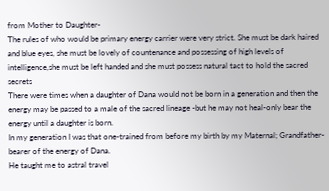from Mother to Daughter-
The rules of who would be primary energy carrier were very strict. She must be dark haired and blue eyes, she must be lovely of countenance and possessing of high levels of intelligence,she must be left handed and she must possess natural tact to hold the sacred secrets
There were times when a daughter of Dana would not be born in a generation and then the energy may be passed to a male of the sacred lineage -but he may not heal-only bear the energy until a daughter is born.
In my generation I was that one-trained from before my birth by my Maternal; Grandfather-bearer of the energy of Dana.
He taught me to astral travel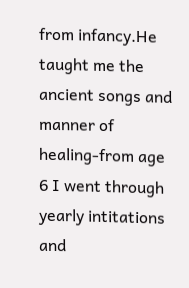from infancy.He taught me the ancient songs and manner of healing-from age 6 I went through yearly intitations and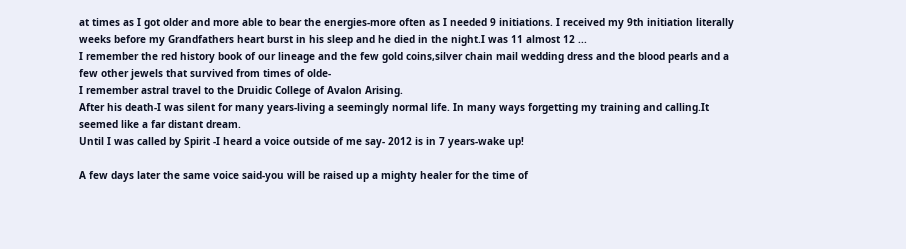at times as I got older and more able to bear the energies-more often as I needed 9 initiations. I received my 9th initiation literally weeks before my Grandfathers heart burst in his sleep and he died in the night.I was 11 almost 12 ...
I remember the red history book of our lineage and the few gold coins,silver chain mail wedding dress and the blood pearls and a few other jewels that survived from times of olde-
I remember astral travel to the Druidic College of Avalon Arising.
After his death-I was silent for many years-living a seemingly normal life. In many ways forgetting my training and calling.It seemed like a far distant dream.
Until I was called by Spirit -I heard a voice outside of me say- 2012 is in 7 years-wake up!

A few days later the same voice said-you will be raised up a mighty healer for the time of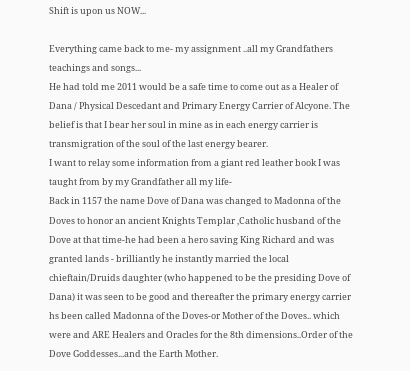Shift is upon us NOW...

Everything came back to me- my assignment ..all my Grandfathers teachings and songs...
He had told me 2011 would be a safe time to come out as a Healer of Dana / Physical Descedant and Primary Energy Carrier of Alcyone. The belief is that I bear her soul in mine as in each energy carrier is transmigration of the soul of the last energy bearer.
I want to relay some information from a giant red leather book I was taught from by my Grandfather all my life-
Back in 1157 the name Dove of Dana was changed to Madonna of the Doves to honor an ancient Knights Templar ,Catholic husband of the Dove at that time-he had been a hero saving King Richard and was granted lands - brilliantly he instantly married the local chieftain/Druids daughter (who happened to be the presiding Dove of Dana) it was seen to be good and thereafter the primary energy carrier hs been called Madonna of the Doves-or Mother of the Doves.. which were and ARE Healers and Oracles for the 8th dimensions..Order of the Dove Goddesses...and the Earth Mother.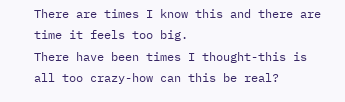There are times I know this and there are time it feels too big.
There have been times I thought-this is all too crazy-how can this be real?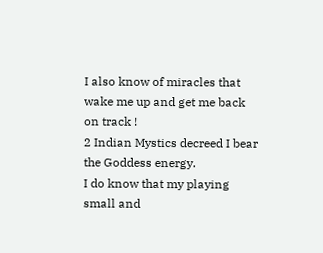I also know of miracles that wake me up and get me back on track !
2 Indian Mystics decreed I bear the Goddess energy.
I do know that my playing small and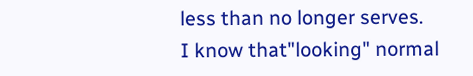less than no longer serves.
I know that"looking" normal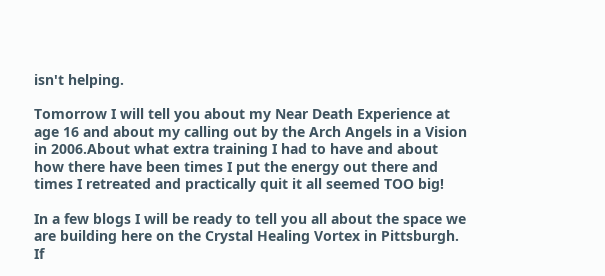isn't helping.

Tomorrow I will tell you about my Near Death Experience at age 16 and about my calling out by the Arch Angels in a Vision in 2006.About what extra training I had to have and about how there have been times I put the energy out there and times I retreated and practically quit it all seemed TOO big!

In a few blogs I will be ready to tell you all about the space we are building here on the Crystal Healing Vortex in Pittsburgh.
If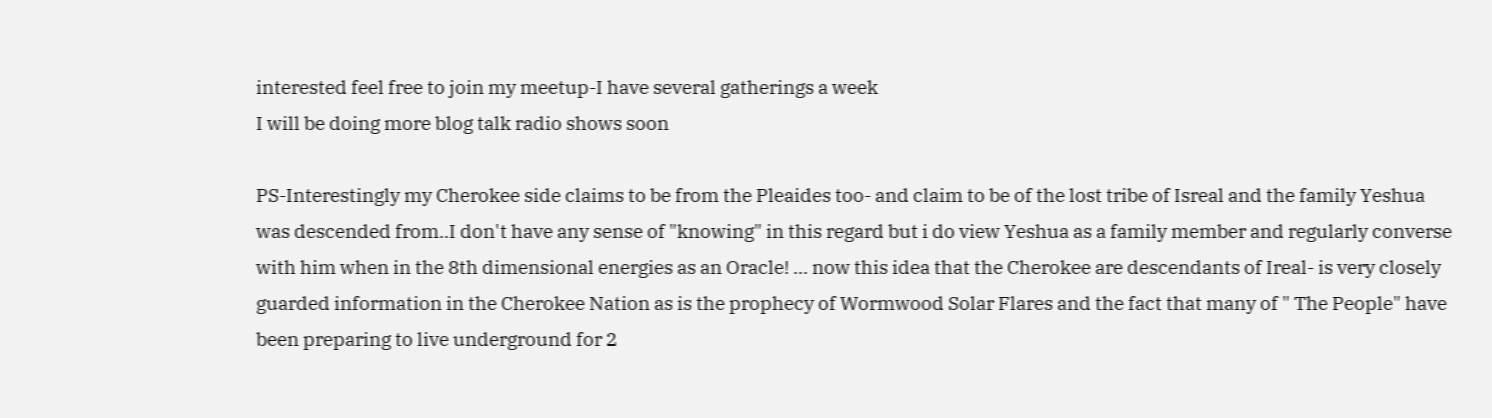interested feel free to join my meetup-I have several gatherings a week
I will be doing more blog talk radio shows soon

PS-Interestingly my Cherokee side claims to be from the Pleaides too- and claim to be of the lost tribe of Isreal and the family Yeshua was descended from..I don't have any sense of "knowing" in this regard but i do view Yeshua as a family member and regularly converse with him when in the 8th dimensional energies as an Oracle! ... now this idea that the Cherokee are descendants of Ireal- is very closely guarded information in the Cherokee Nation as is the prophecy of Wormwood Solar Flares and the fact that many of " The People" have been preparing to live underground for 2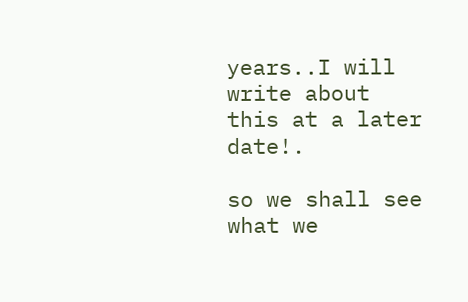years..I will write about this at a later date!.

so we shall see what we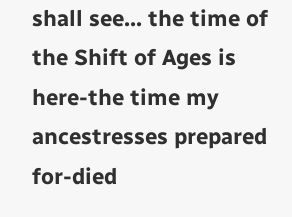shall see... the time of the Shift of Ages is here-the time my ancestresses prepared for-died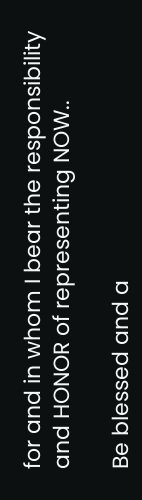for and in whom I bear the responsibility and HONOR of representing NOW..

Be blessed and a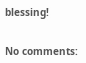blessing!


No comments: